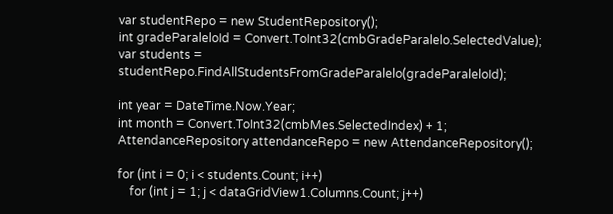var studentRepo = new StudentRepository();
int gradeParaleloId = Convert.ToInt32(cmbGradeParalelo.SelectedValue);
var students = studentRepo.FindAllStudentsFromGradeParalelo(gradeParaleloId);

int year = DateTime.Now.Year;
int month = Convert.ToInt32(cmbMes.SelectedIndex) + 1;
AttendanceRepository attendanceRepo = new AttendanceRepository();

for (int i = 0; i < students.Count; i++)
    for (int j = 1; j < dataGridView1.Columns.Count; j++)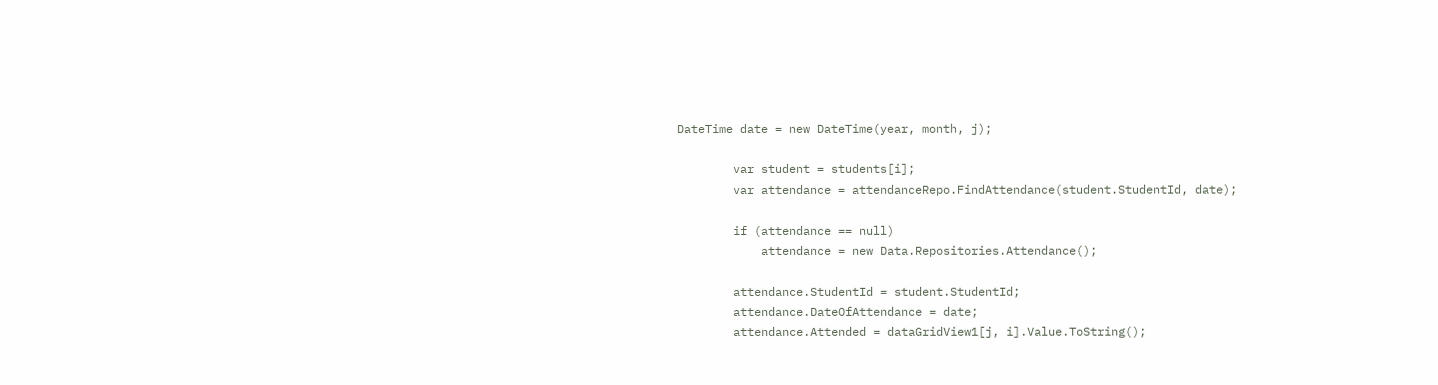DateTime date = new DateTime(year, month, j);

        var student = students[i];
        var attendance = attendanceRepo.FindAttendance(student.StudentId, date);

        if (attendance == null)
            attendance = new Data.Repositories.Attendance();

        attendance.StudentId = student.StudentId;
        attendance.DateOfAttendance = date;
        attendance.Attended = dataGridView1[j, i].Value.ToString();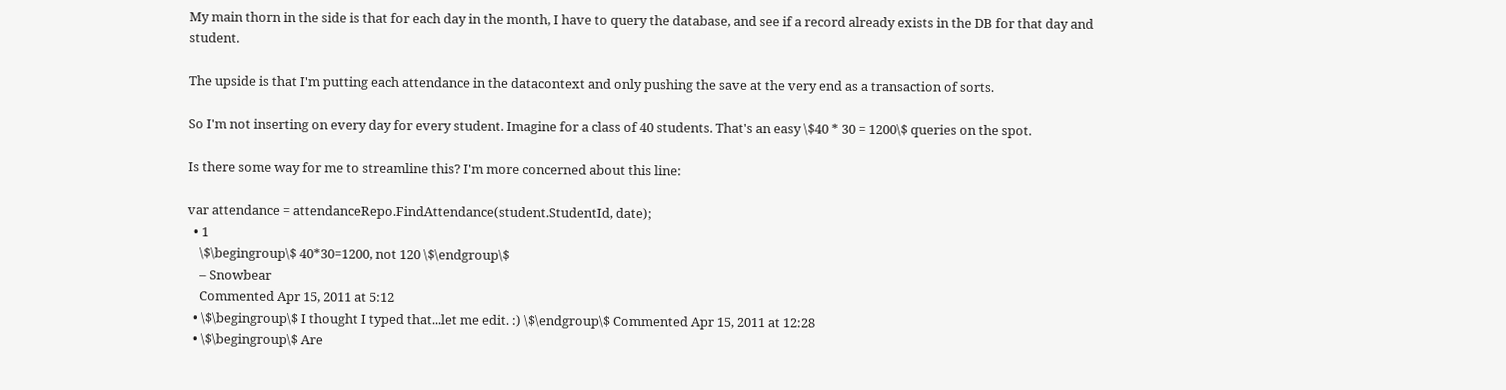My main thorn in the side is that for each day in the month, I have to query the database, and see if a record already exists in the DB for that day and student.

The upside is that I'm putting each attendance in the datacontext and only pushing the save at the very end as a transaction of sorts.

So I'm not inserting on every day for every student. Imagine for a class of 40 students. That's an easy \$40 * 30 = 1200\$ queries on the spot.

Is there some way for me to streamline this? I'm more concerned about this line:

var attendance = attendanceRepo.FindAttendance(student.StudentId, date);
  • 1
    \$\begingroup\$ 40*30=1200, not 120 \$\endgroup\$
    – Snowbear
    Commented Apr 15, 2011 at 5:12
  • \$\begingroup\$ I thought I typed that...let me edit. :) \$\endgroup\$ Commented Apr 15, 2011 at 12:28
  • \$\begingroup\$ Are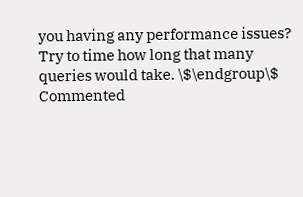you having any performance issues? Try to time how long that many queries would take. \$\endgroup\$ Commented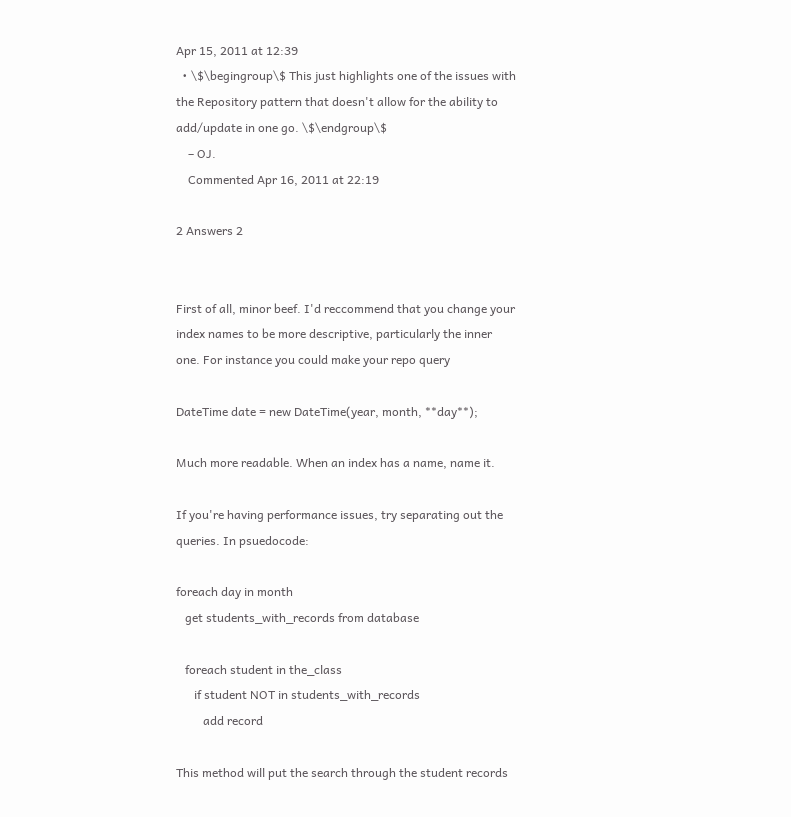Apr 15, 2011 at 12:39
  • \$\begingroup\$ This just highlights one of the issues with the Repository pattern that doesn't allow for the ability to add/update in one go. \$\endgroup\$
    – OJ.
    Commented Apr 16, 2011 at 22:19

2 Answers 2


First of all, minor beef. I'd reccommend that you change your index names to be more descriptive, particularly the inner one. For instance you could make your repo query

DateTime date = new DateTime(year, month, **day**);

Much more readable. When an index has a name, name it.

If you're having performance issues, try separating out the queries. In psuedocode:

foreach day in month
   get students_with_records from database

   foreach student in the_class
      if student NOT in students_with_records
         add record

This method will put the search through the student records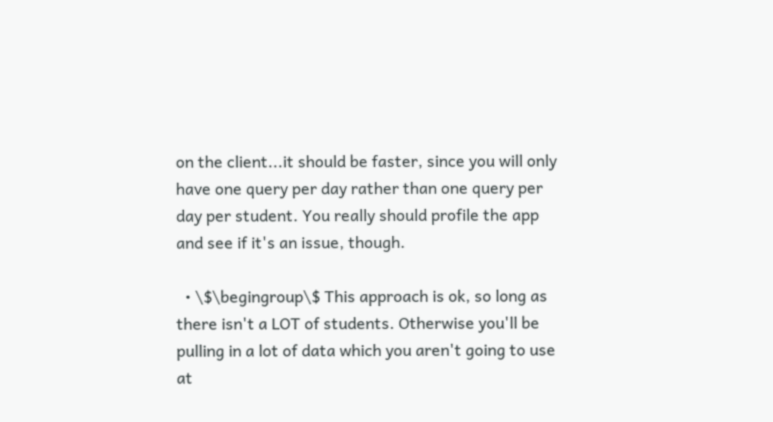on the client...it should be faster, since you will only have one query per day rather than one query per day per student. You really should profile the app and see if it's an issue, though.

  • \$\begingroup\$ This approach is ok, so long as there isn't a LOT of students. Otherwise you'll be pulling in a lot of data which you aren't going to use at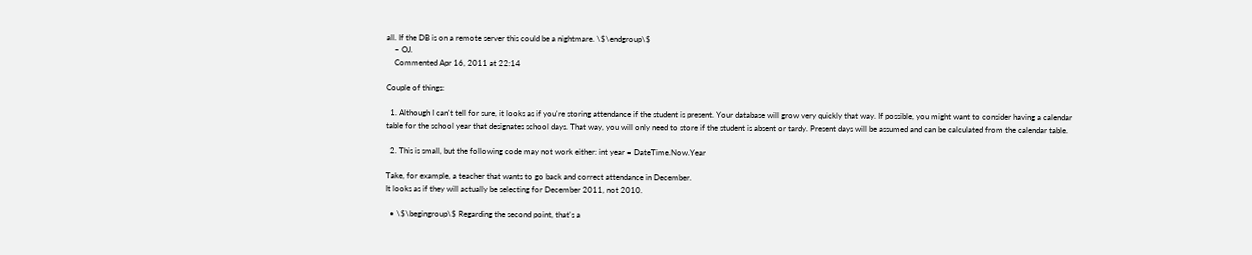all. If the DB is on a remote server this could be a nightmare. \$\endgroup\$
    – OJ.
    Commented Apr 16, 2011 at 22:14

Couple of things:

  1. Although I can't tell for sure, it looks as if you're storing attendance if the student is present. Your database will grow very quickly that way. If possible, you might want to consider having a calendar table for the school year that designates school days. That way, you will only need to store if the student is absent or tardy. Present days will be assumed and can be calculated from the calendar table.

  2. This is small, but the following code may not work either: int year = DateTime.Now.Year

Take, for example, a teacher that wants to go back and correct attendance in December.
It looks as if they will actually be selecting for December 2011, not 2010.

  • \$\begingroup\$ Regarding the second point, that's a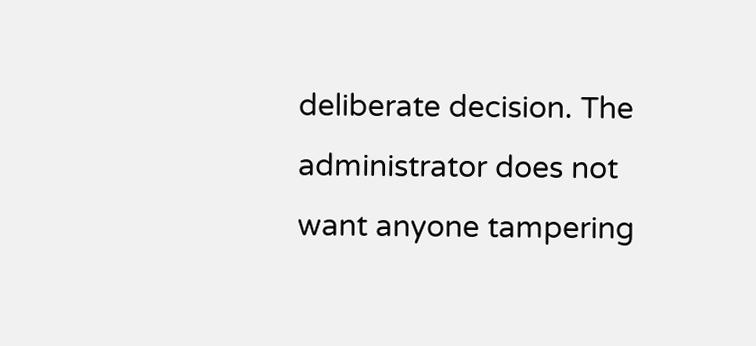deliberate decision. The administrator does not want anyone tampering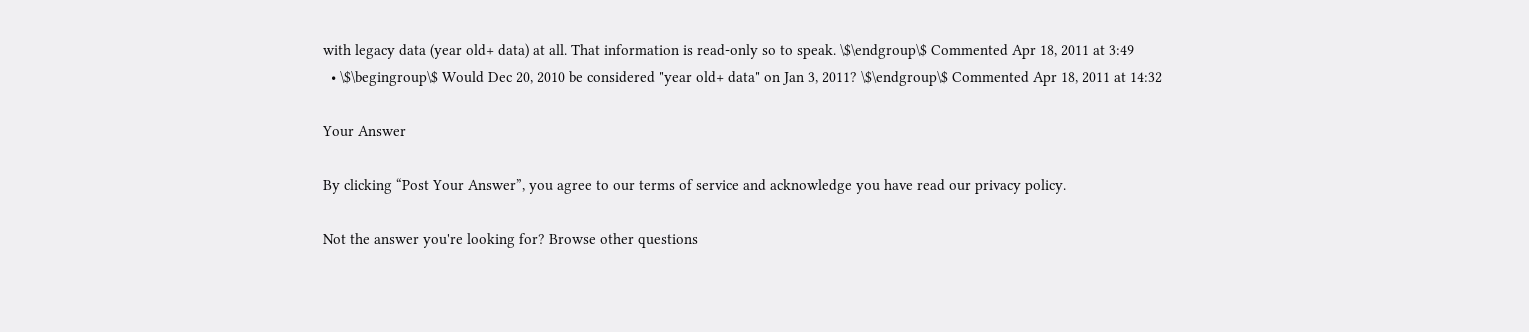with legacy data (year old+ data) at all. That information is read-only so to speak. \$\endgroup\$ Commented Apr 18, 2011 at 3:49
  • \$\begingroup\$ Would Dec 20, 2010 be considered "year old+ data" on Jan 3, 2011? \$\endgroup\$ Commented Apr 18, 2011 at 14:32

Your Answer

By clicking “Post Your Answer”, you agree to our terms of service and acknowledge you have read our privacy policy.

Not the answer you're looking for? Browse other questions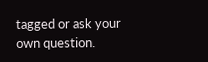tagged or ask your own question.